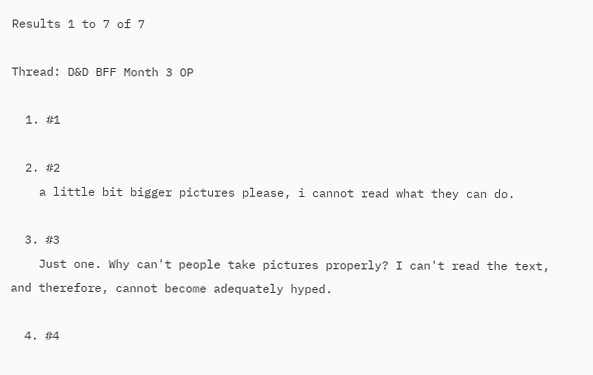Results 1 to 7 of 7

Thread: D&D BFF Month 3 OP

  1. #1

  2. #2
    a little bit bigger pictures please, i cannot read what they can do.

  3. #3
    Just one. Why can't people take pictures properly? I can't read the text, and therefore, cannot become adequately hyped.

  4. #4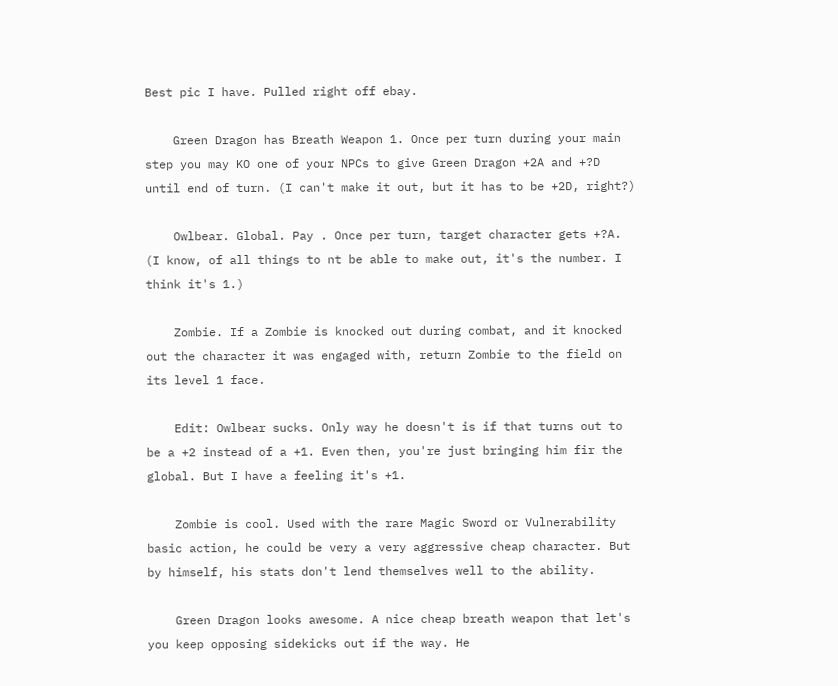Best pic I have. Pulled right off ebay.

    Green Dragon has Breath Weapon 1. Once per turn during your main step you may KO one of your NPCs to give Green Dragon +2A and +?D until end of turn. (I can't make it out, but it has to be +2D, right?)

    Owlbear. Global. Pay . Once per turn, target character gets +?A. (I know, of all things to nt be able to make out, it's the number. I think it's 1.)

    Zombie. If a Zombie is knocked out during combat, and it knocked out the character it was engaged with, return Zombie to the field on its level 1 face.

    Edit: Owlbear sucks. Only way he doesn't is if that turns out to be a +2 instead of a +1. Even then, you're just bringing him fir the global. But I have a feeling it's +1.

    Zombie is cool. Used with the rare Magic Sword or Vulnerability basic action, he could be very a very aggressive cheap character. But by himself, his stats don't lend themselves well to the ability.

    Green Dragon looks awesome. A nice cheap breath weapon that let's you keep opposing sidekicks out if the way. He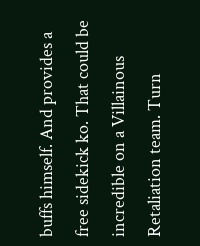buffs himself. And provides a free sidekick ko. That could be incredible on a Villainous Retaliation team. Turn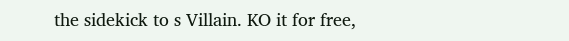the sidekick to s Villain. KO it for free,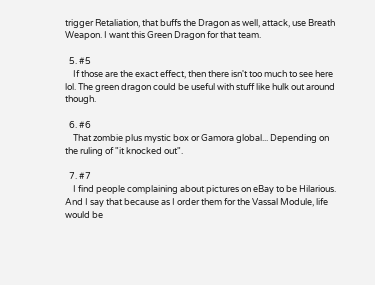trigger Retaliation, that buffs the Dragon as well, attack, use Breath Weapon. I want this Green Dragon for that team.

  5. #5
    If those are the exact effect, then there isn't too much to see here lol. The green dragon could be useful with stuff like hulk out around though.

  6. #6
    That zombie plus mystic box or Gamora global... Depending on the ruling of "it knocked out".

  7. #7
    I find people complaining about pictures on eBay to be Hilarious. And I say that because as I order them for the Vassal Module, life would be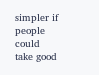simpler if people could take good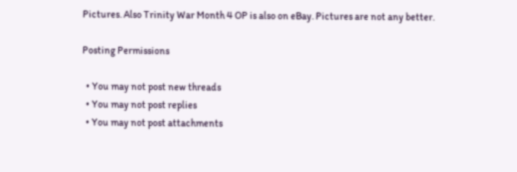Pictures. Also Trinity War Month 4 OP is also on eBay. Pictures are not any better.

Posting Permissions

  • You may not post new threads
  • You may not post replies
  • You may not post attachments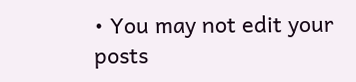• You may not edit your posts